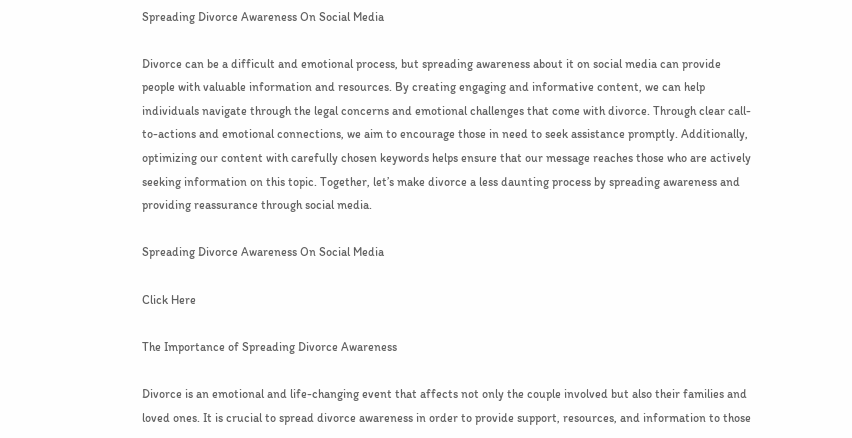Spreading Divorce Awareness On Social Media

Divorce can be a difficult and emotional process, but spreading awareness about it on social media can provide people with valuable information and resources. By creating engaging and informative content, we can help individuals navigate through the legal concerns and emotional challenges that come with divorce. Through clear call-to-actions and emotional connections, we aim to encourage those in need to seek assistance promptly. Additionally, optimizing our content with carefully chosen keywords helps ensure that our message reaches those who are actively seeking information on this topic. Together, let’s make divorce a less daunting process by spreading awareness and providing reassurance through social media.

Spreading Divorce Awareness On Social Media

Click Here

The Importance of Spreading Divorce Awareness

Divorce is an emotional and life-changing event that affects not only the couple involved but also their families and loved ones. It is crucial to spread divorce awareness in order to provide support, resources, and information to those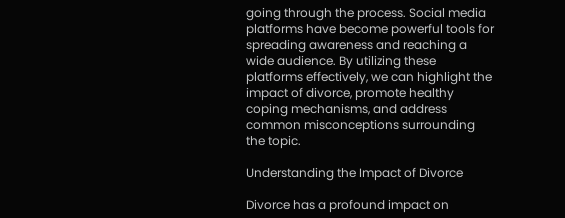going through the process. Social media platforms have become powerful tools for spreading awareness and reaching a wide audience. By utilizing these platforms effectively, we can highlight the impact of divorce, promote healthy coping mechanisms, and address common misconceptions surrounding the topic.

Understanding the Impact of Divorce

Divorce has a profound impact on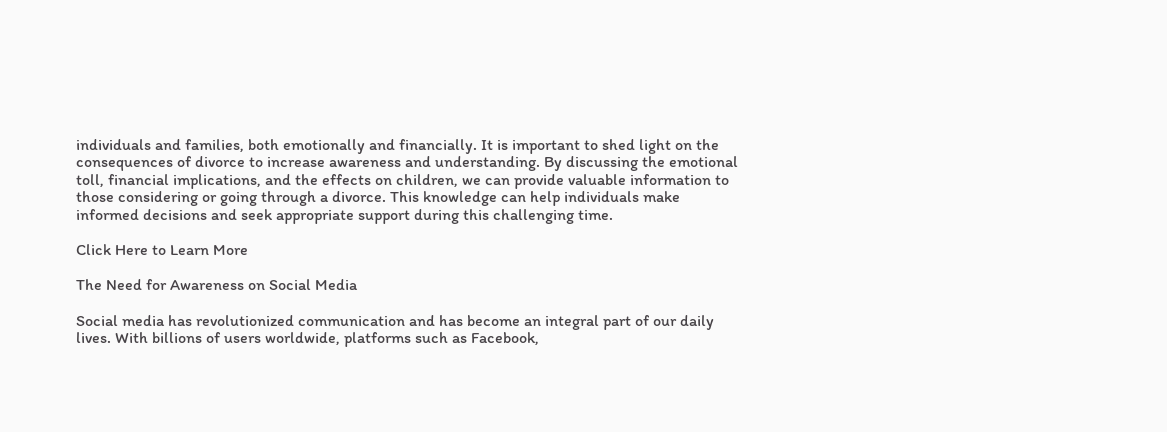individuals and families, both emotionally and financially. It is important to shed light on the consequences of divorce to increase awareness and understanding. By discussing the emotional toll, financial implications, and the effects on children, we can provide valuable information to those considering or going through a divorce. This knowledge can help individuals make informed decisions and seek appropriate support during this challenging time.

Click Here to Learn More

The Need for Awareness on Social Media

Social media has revolutionized communication and has become an integral part of our daily lives. With billions of users worldwide, platforms such as Facebook,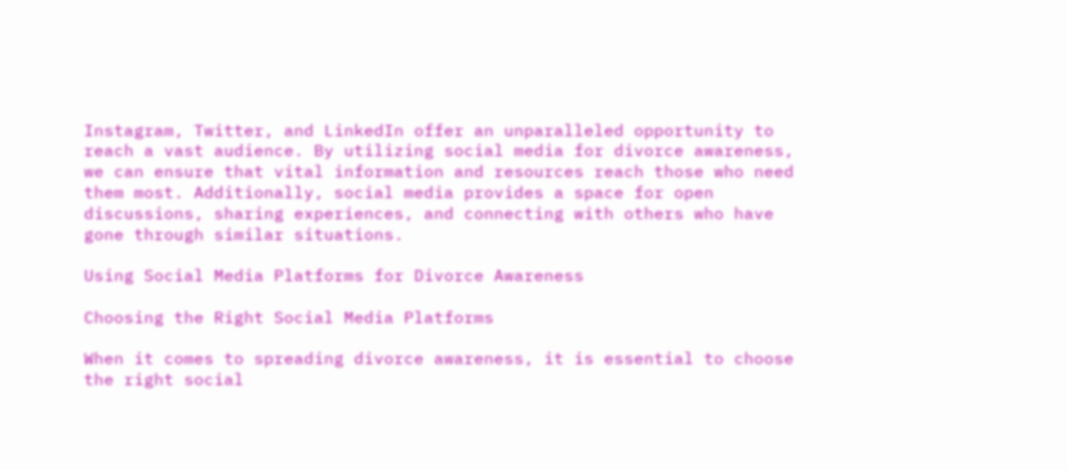Instagram, Twitter, and LinkedIn offer an unparalleled opportunity to reach a vast audience. By utilizing social media for divorce awareness, we can ensure that vital information and resources reach those who need them most. Additionally, social media provides a space for open discussions, sharing experiences, and connecting with others who have gone through similar situations.

Using Social Media Platforms for Divorce Awareness

Choosing the Right Social Media Platforms

When it comes to spreading divorce awareness, it is essential to choose the right social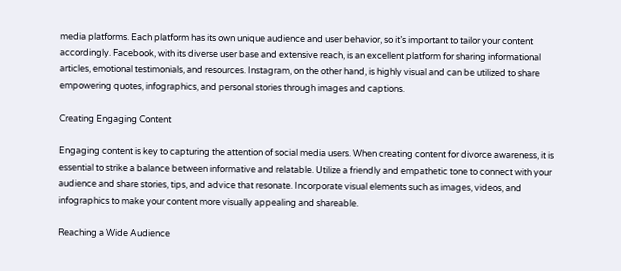media platforms. Each platform has its own unique audience and user behavior, so it’s important to tailor your content accordingly. Facebook, with its diverse user base and extensive reach, is an excellent platform for sharing informational articles, emotional testimonials, and resources. Instagram, on the other hand, is highly visual and can be utilized to share empowering quotes, infographics, and personal stories through images and captions.

Creating Engaging Content

Engaging content is key to capturing the attention of social media users. When creating content for divorce awareness, it is essential to strike a balance between informative and relatable. Utilize a friendly and empathetic tone to connect with your audience and share stories, tips, and advice that resonate. Incorporate visual elements such as images, videos, and infographics to make your content more visually appealing and shareable.

Reaching a Wide Audience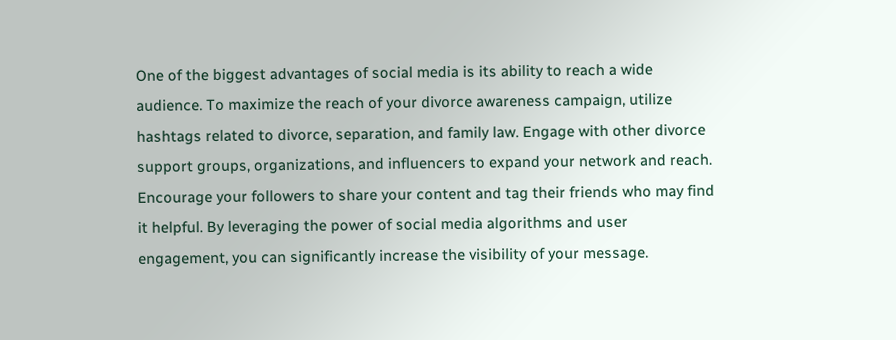One of the biggest advantages of social media is its ability to reach a wide audience. To maximize the reach of your divorce awareness campaign, utilize hashtags related to divorce, separation, and family law. Engage with other divorce support groups, organizations, and influencers to expand your network and reach. Encourage your followers to share your content and tag their friends who may find it helpful. By leveraging the power of social media algorithms and user engagement, you can significantly increase the visibility of your message.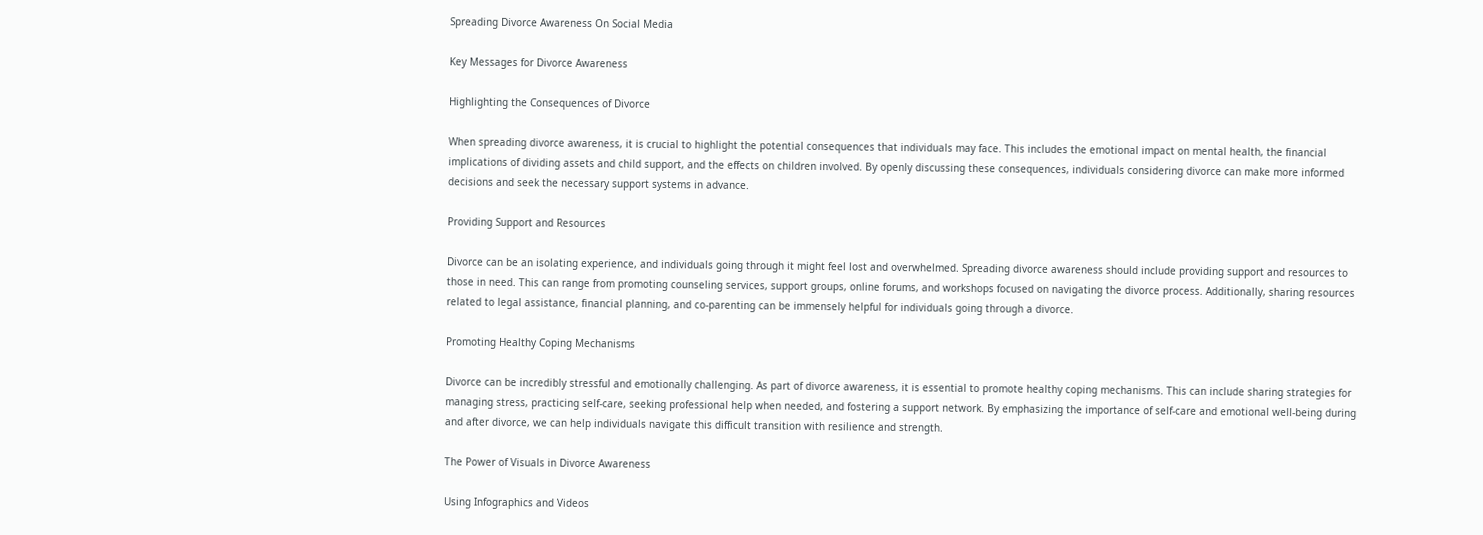Spreading Divorce Awareness On Social Media

Key Messages for Divorce Awareness

Highlighting the Consequences of Divorce

When spreading divorce awareness, it is crucial to highlight the potential consequences that individuals may face. This includes the emotional impact on mental health, the financial implications of dividing assets and child support, and the effects on children involved. By openly discussing these consequences, individuals considering divorce can make more informed decisions and seek the necessary support systems in advance.

Providing Support and Resources

Divorce can be an isolating experience, and individuals going through it might feel lost and overwhelmed. Spreading divorce awareness should include providing support and resources to those in need. This can range from promoting counseling services, support groups, online forums, and workshops focused on navigating the divorce process. Additionally, sharing resources related to legal assistance, financial planning, and co-parenting can be immensely helpful for individuals going through a divorce.

Promoting Healthy Coping Mechanisms

Divorce can be incredibly stressful and emotionally challenging. As part of divorce awareness, it is essential to promote healthy coping mechanisms. This can include sharing strategies for managing stress, practicing self-care, seeking professional help when needed, and fostering a support network. By emphasizing the importance of self-care and emotional well-being during and after divorce, we can help individuals navigate this difficult transition with resilience and strength.

The Power of Visuals in Divorce Awareness

Using Infographics and Videos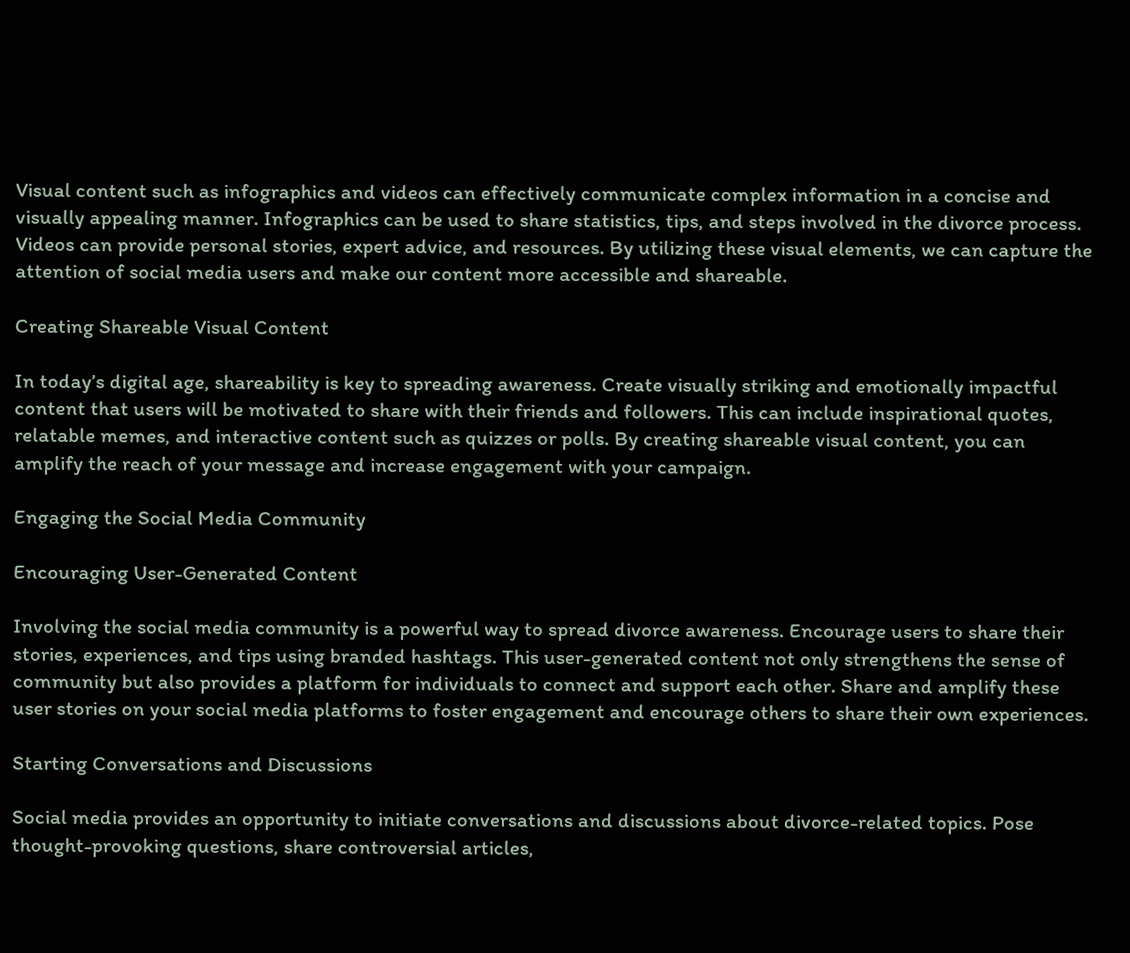Visual content such as infographics and videos can effectively communicate complex information in a concise and visually appealing manner. Infographics can be used to share statistics, tips, and steps involved in the divorce process. Videos can provide personal stories, expert advice, and resources. By utilizing these visual elements, we can capture the attention of social media users and make our content more accessible and shareable.

Creating Shareable Visual Content

In today’s digital age, shareability is key to spreading awareness. Create visually striking and emotionally impactful content that users will be motivated to share with their friends and followers. This can include inspirational quotes, relatable memes, and interactive content such as quizzes or polls. By creating shareable visual content, you can amplify the reach of your message and increase engagement with your campaign.

Engaging the Social Media Community

Encouraging User-Generated Content

Involving the social media community is a powerful way to spread divorce awareness. Encourage users to share their stories, experiences, and tips using branded hashtags. This user-generated content not only strengthens the sense of community but also provides a platform for individuals to connect and support each other. Share and amplify these user stories on your social media platforms to foster engagement and encourage others to share their own experiences.

Starting Conversations and Discussions

Social media provides an opportunity to initiate conversations and discussions about divorce-related topics. Pose thought-provoking questions, share controversial articles,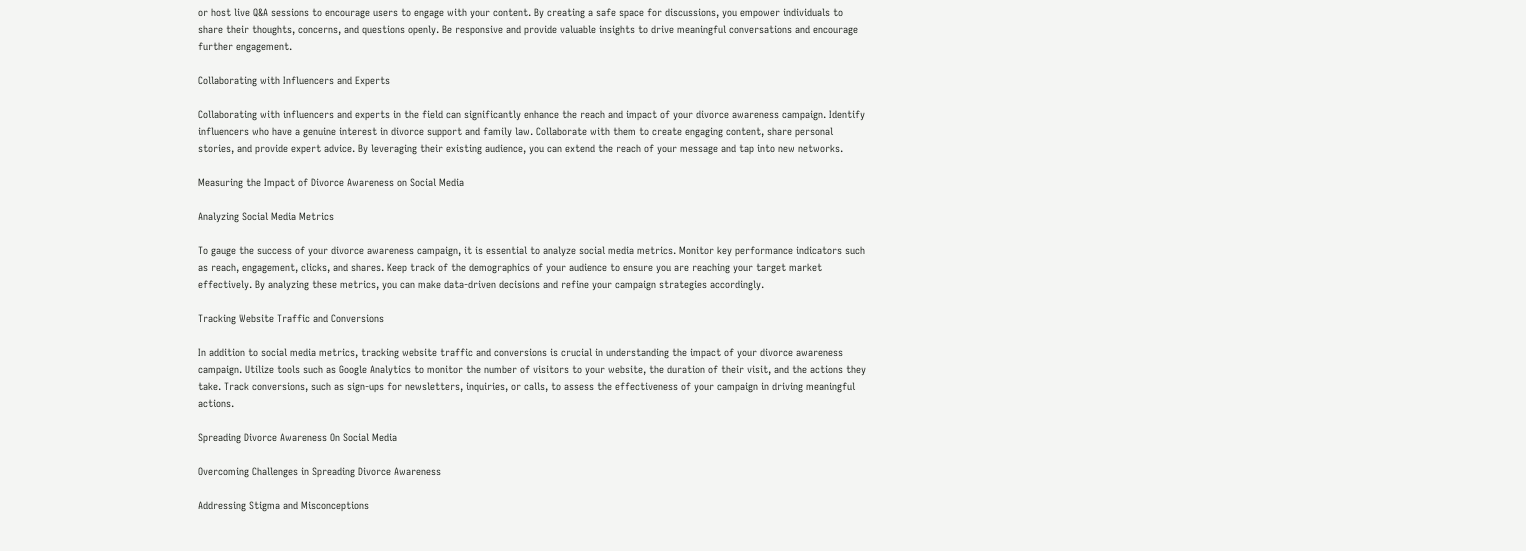or host live Q&A sessions to encourage users to engage with your content. By creating a safe space for discussions, you empower individuals to share their thoughts, concerns, and questions openly. Be responsive and provide valuable insights to drive meaningful conversations and encourage further engagement.

Collaborating with Influencers and Experts

Collaborating with influencers and experts in the field can significantly enhance the reach and impact of your divorce awareness campaign. Identify influencers who have a genuine interest in divorce support and family law. Collaborate with them to create engaging content, share personal stories, and provide expert advice. By leveraging their existing audience, you can extend the reach of your message and tap into new networks.

Measuring the Impact of Divorce Awareness on Social Media

Analyzing Social Media Metrics

To gauge the success of your divorce awareness campaign, it is essential to analyze social media metrics. Monitor key performance indicators such as reach, engagement, clicks, and shares. Keep track of the demographics of your audience to ensure you are reaching your target market effectively. By analyzing these metrics, you can make data-driven decisions and refine your campaign strategies accordingly.

Tracking Website Traffic and Conversions

In addition to social media metrics, tracking website traffic and conversions is crucial in understanding the impact of your divorce awareness campaign. Utilize tools such as Google Analytics to monitor the number of visitors to your website, the duration of their visit, and the actions they take. Track conversions, such as sign-ups for newsletters, inquiries, or calls, to assess the effectiveness of your campaign in driving meaningful actions.

Spreading Divorce Awareness On Social Media

Overcoming Challenges in Spreading Divorce Awareness

Addressing Stigma and Misconceptions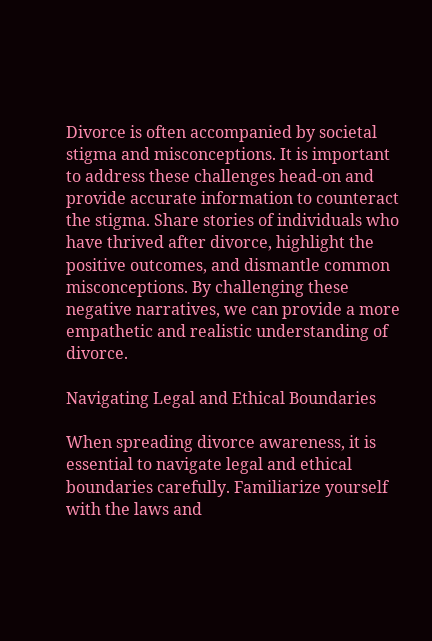Divorce is often accompanied by societal stigma and misconceptions. It is important to address these challenges head-on and provide accurate information to counteract the stigma. Share stories of individuals who have thrived after divorce, highlight the positive outcomes, and dismantle common misconceptions. By challenging these negative narratives, we can provide a more empathetic and realistic understanding of divorce.

Navigating Legal and Ethical Boundaries

When spreading divorce awareness, it is essential to navigate legal and ethical boundaries carefully. Familiarize yourself with the laws and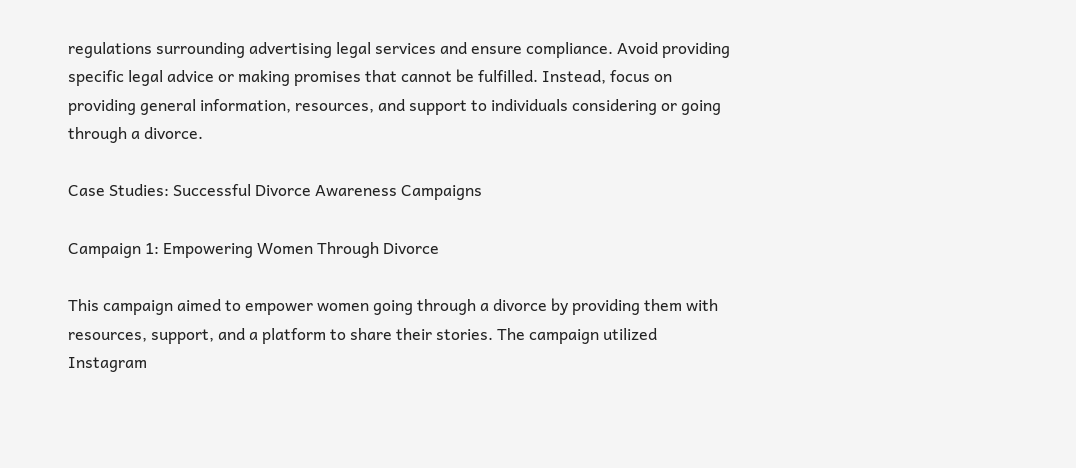regulations surrounding advertising legal services and ensure compliance. Avoid providing specific legal advice or making promises that cannot be fulfilled. Instead, focus on providing general information, resources, and support to individuals considering or going through a divorce.

Case Studies: Successful Divorce Awareness Campaigns

Campaign 1: Empowering Women Through Divorce

This campaign aimed to empower women going through a divorce by providing them with resources, support, and a platform to share their stories. The campaign utilized Instagram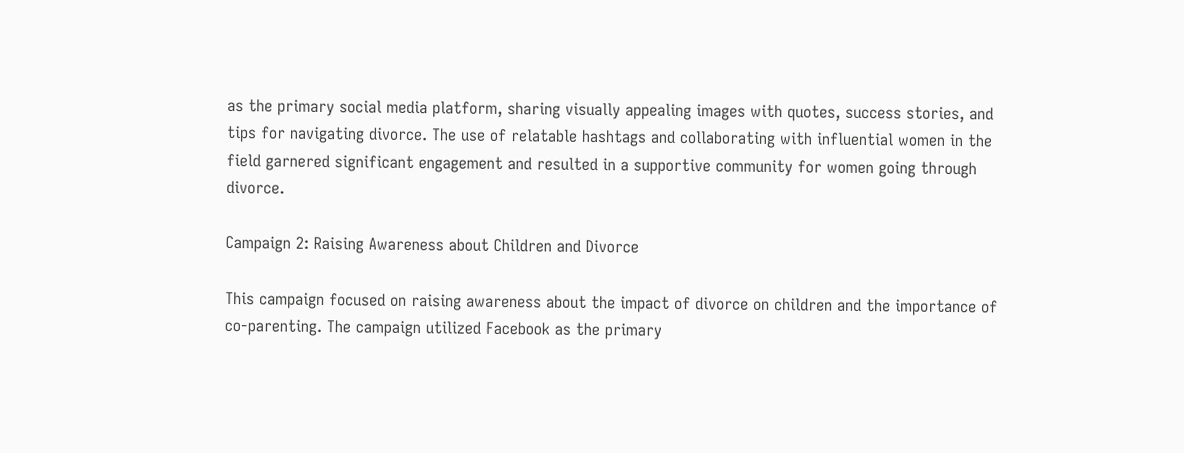as the primary social media platform, sharing visually appealing images with quotes, success stories, and tips for navigating divorce. The use of relatable hashtags and collaborating with influential women in the field garnered significant engagement and resulted in a supportive community for women going through divorce.

Campaign 2: Raising Awareness about Children and Divorce

This campaign focused on raising awareness about the impact of divorce on children and the importance of co-parenting. The campaign utilized Facebook as the primary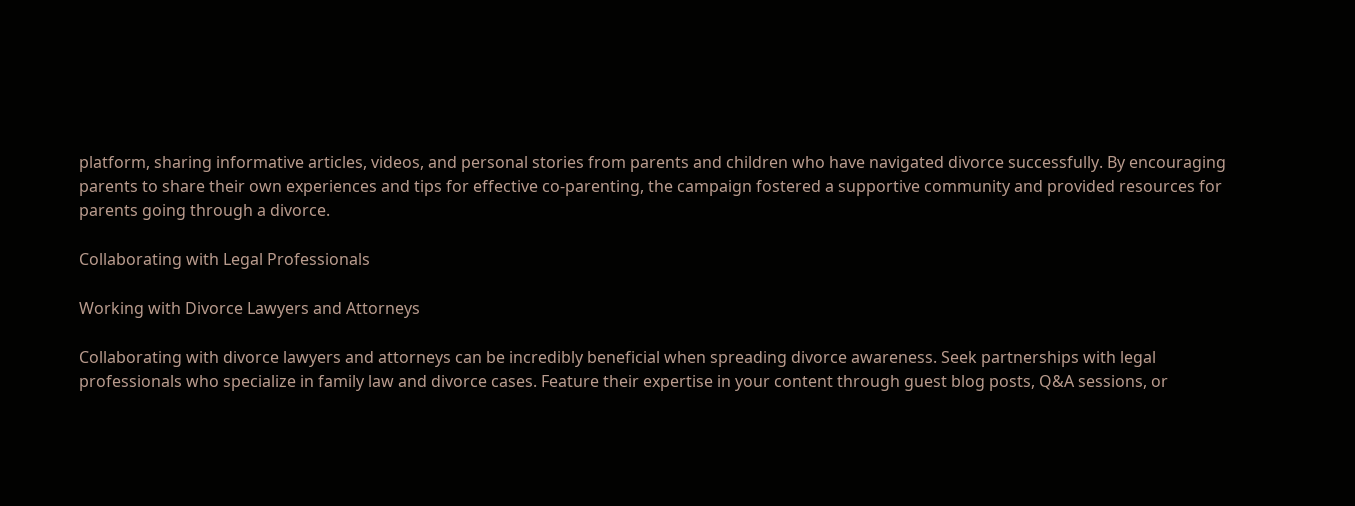platform, sharing informative articles, videos, and personal stories from parents and children who have navigated divorce successfully. By encouraging parents to share their own experiences and tips for effective co-parenting, the campaign fostered a supportive community and provided resources for parents going through a divorce.

Collaborating with Legal Professionals

Working with Divorce Lawyers and Attorneys

Collaborating with divorce lawyers and attorneys can be incredibly beneficial when spreading divorce awareness. Seek partnerships with legal professionals who specialize in family law and divorce cases. Feature their expertise in your content through guest blog posts, Q&A sessions, or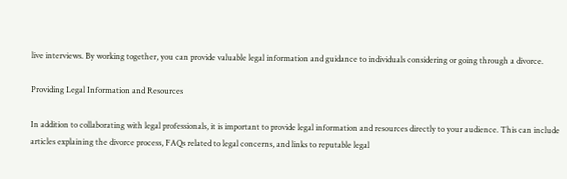live interviews. By working together, you can provide valuable legal information and guidance to individuals considering or going through a divorce.

Providing Legal Information and Resources

In addition to collaborating with legal professionals, it is important to provide legal information and resources directly to your audience. This can include articles explaining the divorce process, FAQs related to legal concerns, and links to reputable legal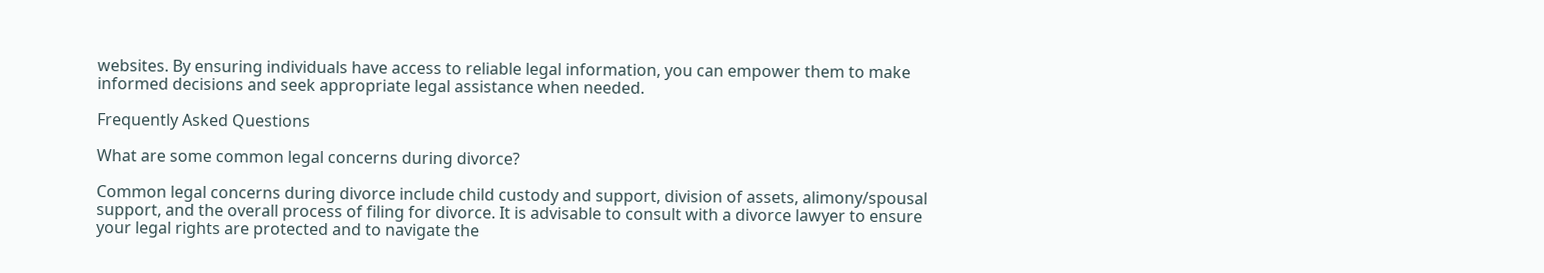websites. By ensuring individuals have access to reliable legal information, you can empower them to make informed decisions and seek appropriate legal assistance when needed.

Frequently Asked Questions

What are some common legal concerns during divorce?

Common legal concerns during divorce include child custody and support, division of assets, alimony/spousal support, and the overall process of filing for divorce. It is advisable to consult with a divorce lawyer to ensure your legal rights are protected and to navigate the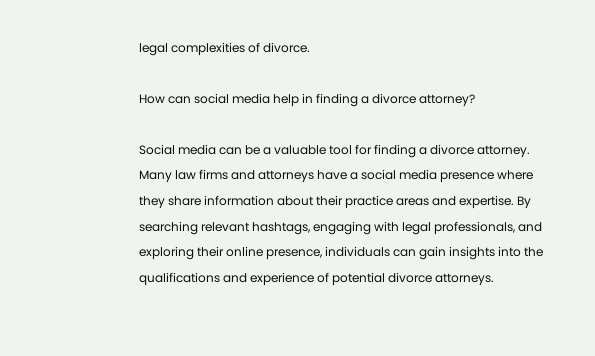legal complexities of divorce.

How can social media help in finding a divorce attorney?

Social media can be a valuable tool for finding a divorce attorney. Many law firms and attorneys have a social media presence where they share information about their practice areas and expertise. By searching relevant hashtags, engaging with legal professionals, and exploring their online presence, individuals can gain insights into the qualifications and experience of potential divorce attorneys.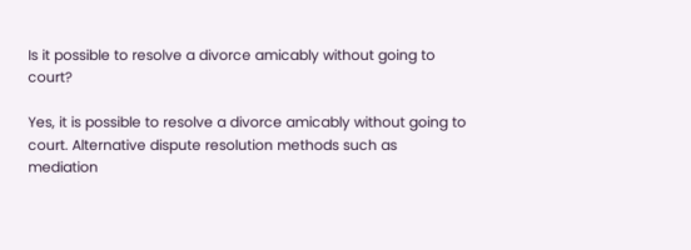Is it possible to resolve a divorce amicably without going to court?

Yes, it is possible to resolve a divorce amicably without going to court. Alternative dispute resolution methods such as mediation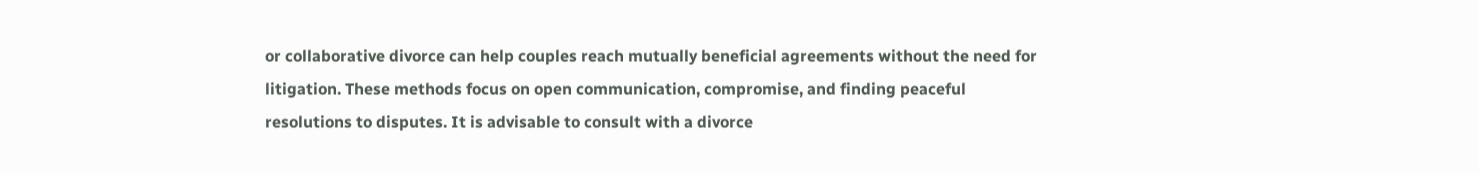or collaborative divorce can help couples reach mutually beneficial agreements without the need for litigation. These methods focus on open communication, compromise, and finding peaceful resolutions to disputes. It is advisable to consult with a divorce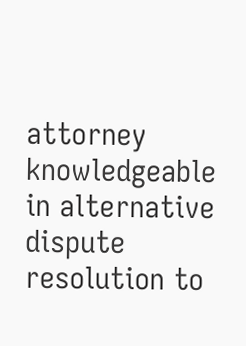attorney knowledgeable in alternative dispute resolution to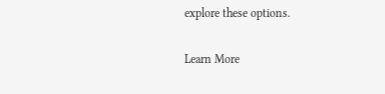explore these options.

Learn More